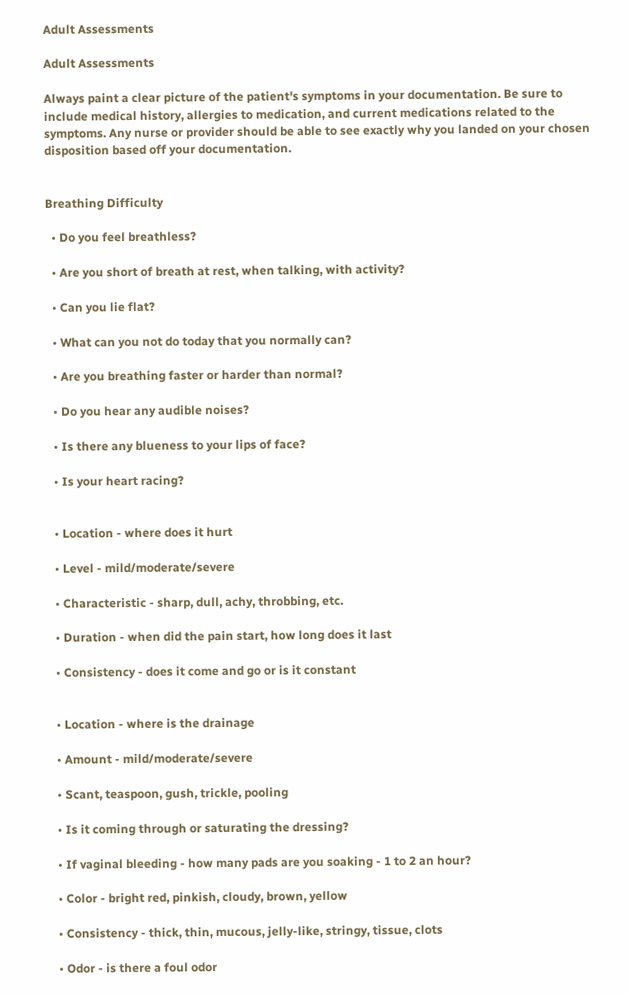Adult Assessments

Adult Assessments

Always paint a clear picture of the patient's symptoms in your documentation. Be sure to include medical history, allergies to medication, and current medications related to the symptoms. Any nurse or provider should be able to see exactly why you landed on your chosen disposition based off your documentation.


Breathing Difficulty

  • Do you feel breathless?

  • Are you short of breath at rest, when talking, with activity?

  • Can you lie flat?

  • What can you not do today that you normally can?

  • Are you breathing faster or harder than normal?

  • Do you hear any audible noises?

  • Is there any blueness to your lips of face?

  • Is your heart racing?


  • Location - where does it hurt

  • Level - mild/moderate/severe

  • Characteristic - sharp, dull, achy, throbbing, etc.

  • Duration - when did the pain start, how long does it last

  • Consistency - does it come and go or is it constant


  • Location - where is the drainage

  • Amount - mild/moderate/severe

  • Scant, teaspoon, gush, trickle, pooling

  • Is it coming through or saturating the dressing?

  • If vaginal bleeding - how many pads are you soaking - 1 to 2 an hour?

  • Color - bright red, pinkish, cloudy, brown, yellow

  • Consistency - thick, thin, mucous, jelly-like, stringy, tissue, clots

  • Odor - is there a foul odor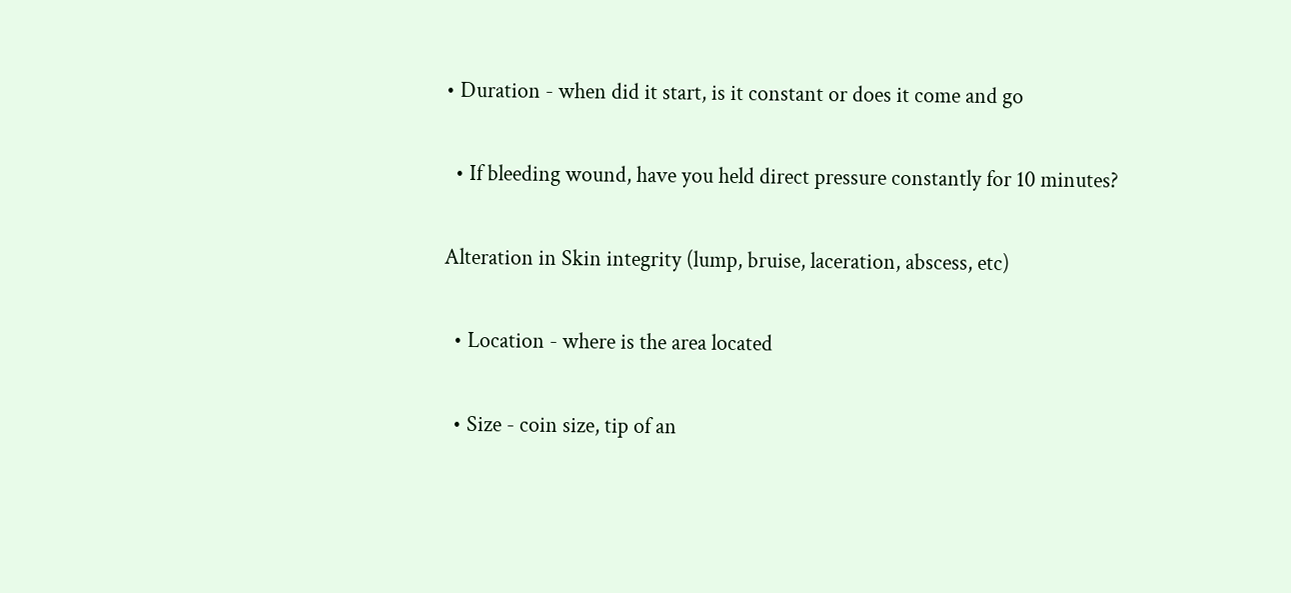• Duration - when did it start, is it constant or does it come and go

  • If bleeding wound, have you held direct pressure constantly for 10 minutes?

Alteration in Skin integrity (lump, bruise, laceration, abscess, etc)

  • Location - where is the area located

  • Size - coin size, tip of an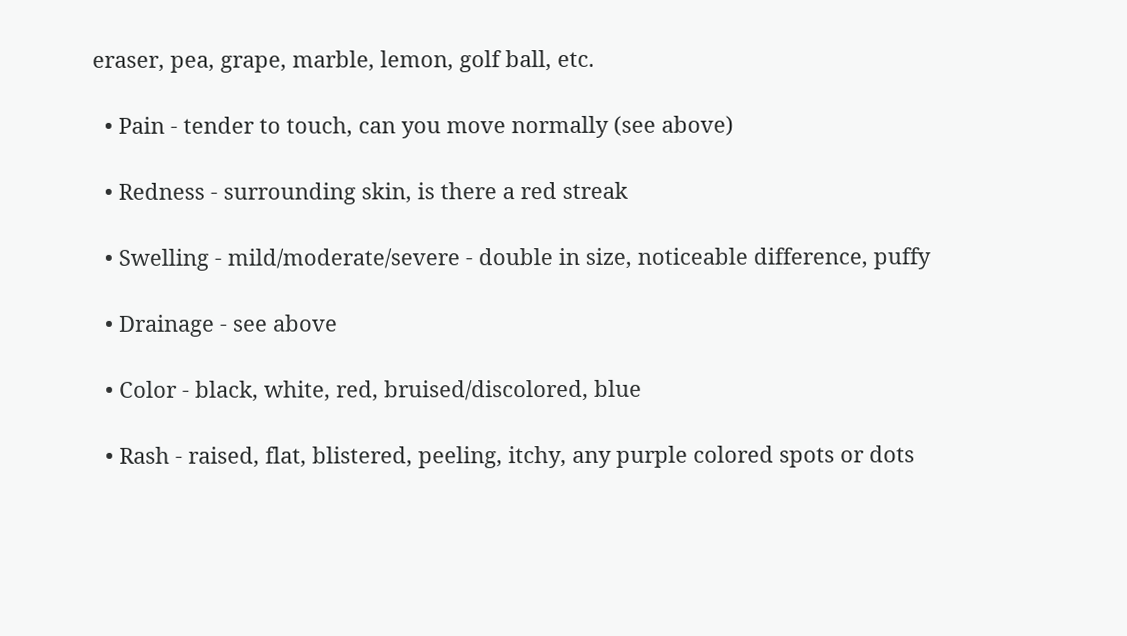eraser, pea, grape, marble, lemon, golf ball, etc.

  • Pain - tender to touch, can you move normally (see above)

  • Redness - surrounding skin, is there a red streak

  • Swelling - mild/moderate/severe - double in size, noticeable difference, puffy

  • Drainage - see above

  • Color - black, white, red, bruised/discolored, blue

  • Rash - raised, flat, blistered, peeling, itchy, any purple colored spots or dots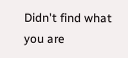Didn't find what you are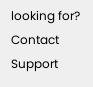looking for? Contact Support